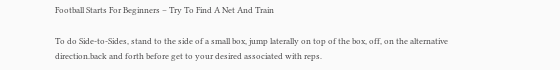Football Starts For Beginners – Try To Find A Net And Train

To do Side-to-Sides, stand to the side of a small box, jump laterally on top of the box, off, on the alternative direction.back and forth before get to your desired associated with reps.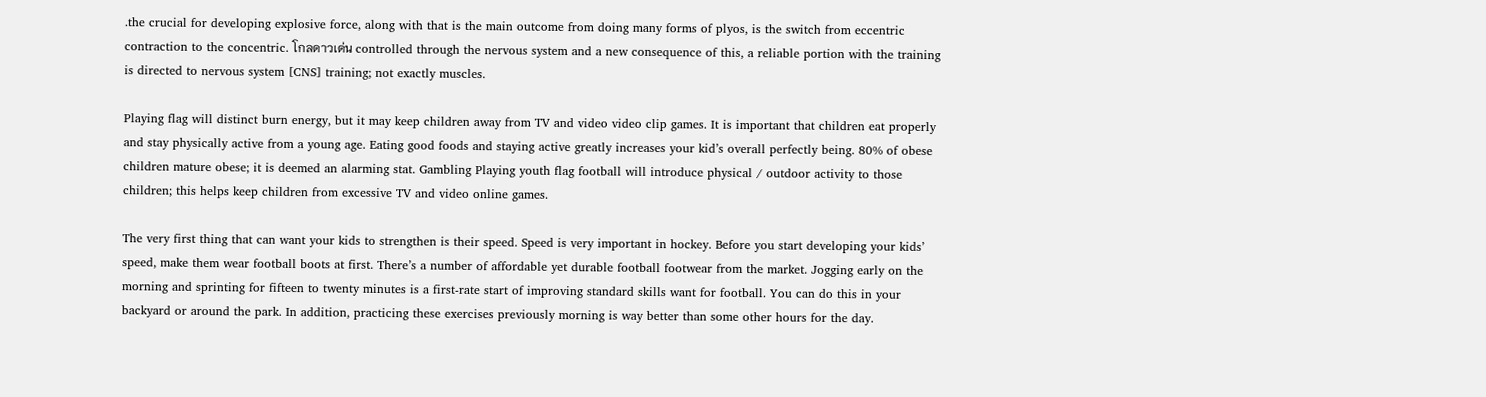.the crucial for developing explosive force, along with that is the main outcome from doing many forms of plyos, is the switch from eccentric contraction to the concentric. โกลดาวเด่น controlled through the nervous system and a new consequence of this, a reliable portion with the training is directed to nervous system [CNS] training; not exactly muscles.

Playing flag will distinct burn energy, but it may keep children away from TV and video video clip games. It is important that children eat properly and stay physically active from a young age. Eating good foods and staying active greatly increases your kid’s overall perfectly being. 80% of obese children mature obese; it is deemed an alarming stat. Gambling Playing youth flag football will introduce physical / outdoor activity to those children; this helps keep children from excessive TV and video online games.

The very first thing that can want your kids to strengthen is their speed. Speed is very important in hockey. Before you start developing your kids’ speed, make them wear football boots at first. There’s a number of affordable yet durable football footwear from the market. Jogging early on the morning and sprinting for fifteen to twenty minutes is a first-rate start of improving standard skills want for football. You can do this in your backyard or around the park. In addition, practicing these exercises previously morning is way better than some other hours for the day.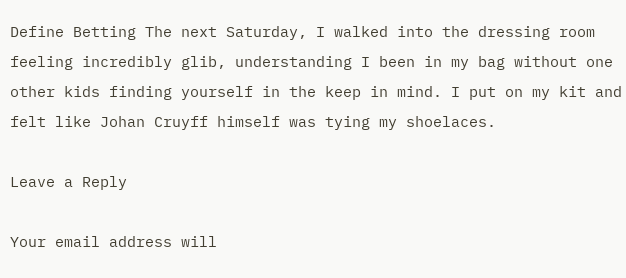Define Betting The next Saturday, I walked into the dressing room feeling incredibly glib, understanding I been in my bag without one other kids finding yourself in the keep in mind. I put on my kit and felt like Johan Cruyff himself was tying my shoelaces.

Leave a Reply

Your email address will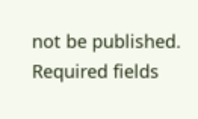not be published. Required fields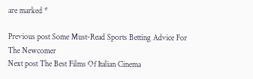are marked *

Previous post Some Must-Read Sports Betting Advice For The Newcomer
Next post The Best Films Of Italian Cinema